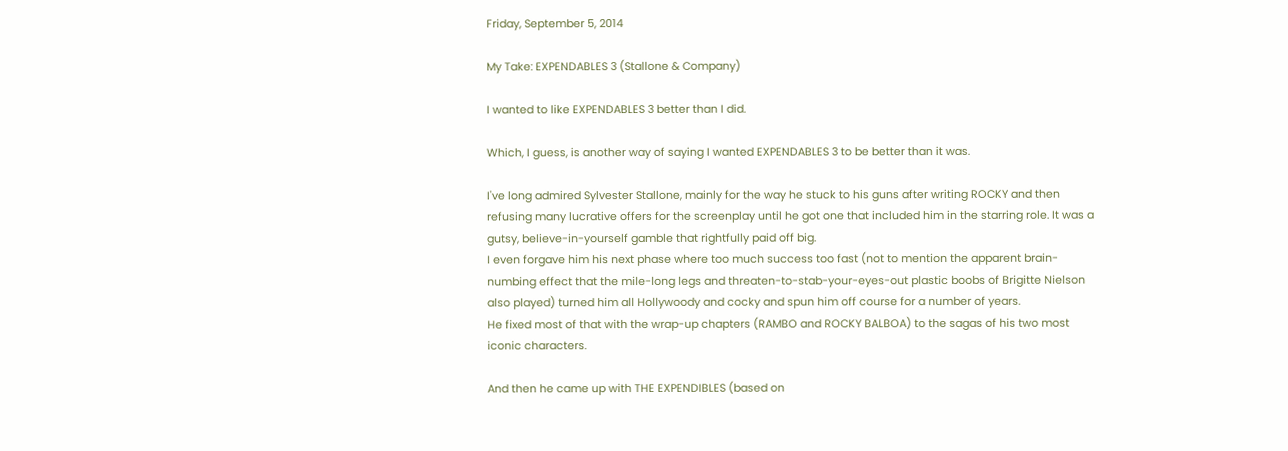Friday, September 5, 2014

My Take: EXPENDABLES 3 (Stallone & Company)

I wanted to like EXPENDABLES 3 better than I did.

Which, I guess, is another way of saying I wanted EXPENDABLES 3 to be better than it was.

I've long admired Sylvester Stallone, mainly for the way he stuck to his guns after writing ROCKY and then refusing many lucrative offers for the screenplay until he got one that included him in the starring role. It was a gutsy, believe-in-yourself gamble that rightfully paid off big.
I even forgave him his next phase where too much success too fast (not to mention the apparent brain-numbing effect that the mile-long legs and threaten-to-stab-your-eyes-out plastic boobs of Brigitte Nielson also played) turned him all Hollywoody and cocky and spun him off course for a number of years.
He fixed most of that with the wrap-up chapters (RAMBO and ROCKY BALBOA) to the sagas of his two most iconic characters.

And then he came up with THE EXPENDIBLES (based on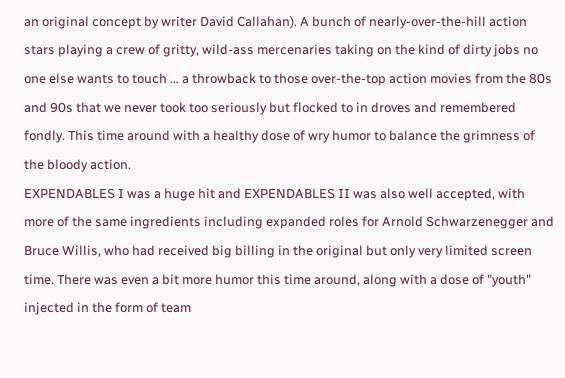an original concept by writer David Callahan). A bunch of nearly-over-the-hill action stars playing a crew of gritty, wild-ass mercenaries taking on the kind of dirty jobs no one else wants to touch … a throwback to those over-the-top action movies from the 80s and 90s that we never took too seriously but flocked to in droves and remembered fondly. This time around with a healthy dose of wry humor to balance the grimness of the bloody action.
EXPENDABLES I was a huge hit and EXPENDABLES II was also well accepted, with more of the same ingredients including expanded roles for Arnold Schwarzenegger and Bruce Willis, who had received big billing in the original but only very limited screen time. There was even a bit more humor this time around, along with a dose of "youth" injected in the form of team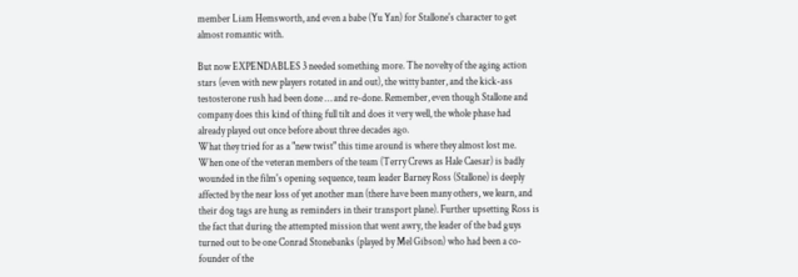member Liam Hemsworth, and even a babe (Yu Yan) for Stallone's character to get almost romantic with.

But now EXPENDABLES 3 needed something more. The novelty of the aging action stars (even with new players rotated in and out), the witty banter, and the kick-ass testosterone rush had been done … and re-done. Remember, even though Stallone and company does this kind of thing full tilt and does it very well, the whole phase had already played out once before about three decades ago.
What they tried for as a "new twist" this time around is where they almost lost me.
When one of the veteran members of the team (Terry Crews as Hale Caesar) is badly wounded in the film's opening sequence, team leader Barney Ross (Stallone) is deeply affected by the near loss of yet another man (there have been many others, we learn, and their dog tags are hung as reminders in their transport plane). Further upsetting Ross is the fact that during the attempted mission that went awry, the leader of the bad guys turned out to be one Conrad Stonebanks (played by Mel Gibson) who had been a co-founder of the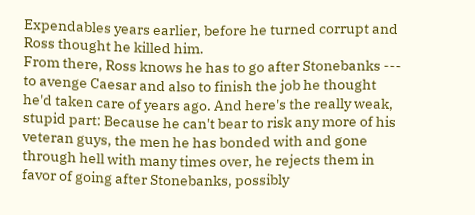Expendables years earlier, before he turned corrupt and Ross thought he killed him.
From there, Ross knows he has to go after Stonebanks --- to avenge Caesar and also to finish the job he thought he'd taken care of years ago. And here's the really weak, stupid part: Because he can't bear to risk any more of his veteran guys, the men he has bonded with and gone through hell with many times over, he rejects them in favor of going after Stonebanks, possibly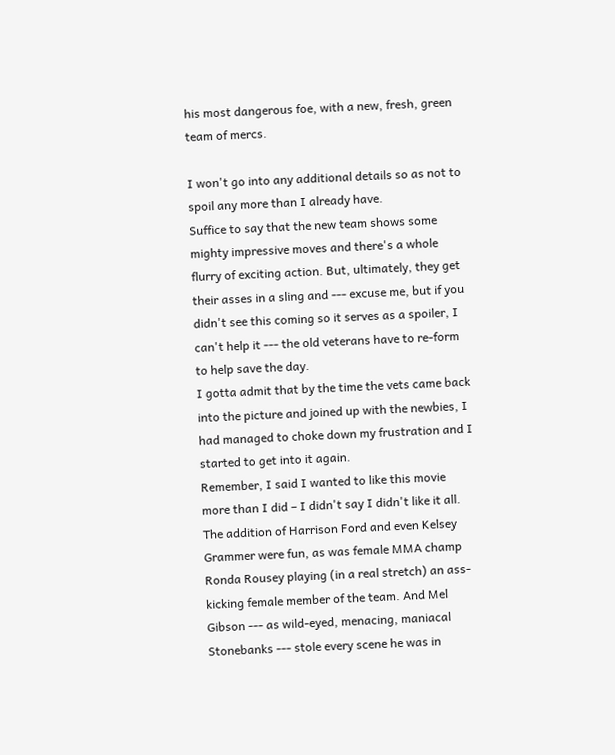his most dangerous foe, with a new, fresh, green team of mercs.

I won't go into any additional details so as not to spoil any more than I already have.
Suffice to say that the new team shows some mighty impressive moves and there's a whole flurry of exciting action. But, ultimately, they get their asses in a sling and --- excuse me, but if you didn't see this coming so it serves as a spoiler, I can't help it --- the old veterans have to re-form to help save the day.
I gotta admit that by the time the vets came back into the picture and joined up with the newbies, I had managed to choke down my frustration and I started to get into it again.
Remember, I said I wanted to like this movie more than I did – I didn't say I didn't like it all. The addition of Harrison Ford and even Kelsey Grammer were fun, as was female MMA champ Ronda Rousey playing (in a real stretch) an ass-kicking female member of the team. And Mel Gibson --- as wild-eyed, menacing, maniacal Stonebanks --- stole every scene he was in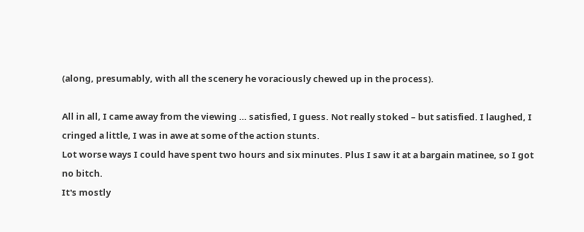(along, presumably, with all the scenery he voraciously chewed up in the process).

All in all, I came away from the viewing … satisfied, I guess. Not really stoked – but satisfied. I laughed, I cringed a little, I was in awe at some of the action stunts.
Lot worse ways I could have spent two hours and six minutes. Plus I saw it at a bargain matinee, so I got no bitch.
It's mostly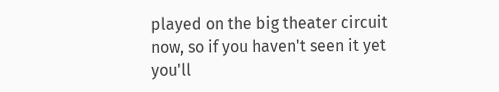played on the big theater circuit now, so if you haven't seen it yet you'll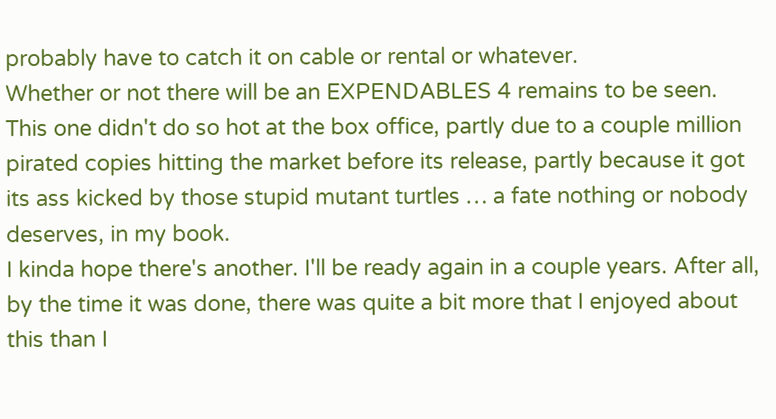probably have to catch it on cable or rental or whatever.
Whether or not there will be an EXPENDABLES 4 remains to be seen. This one didn't do so hot at the box office, partly due to a couple million pirated copies hitting the market before its release, partly because it got its ass kicked by those stupid mutant turtles … a fate nothing or nobody deserves, in my book.
I kinda hope there's another. I'll be ready again in a couple years. After all, by the time it was done, there was quite a bit more that I enjoyed about this than I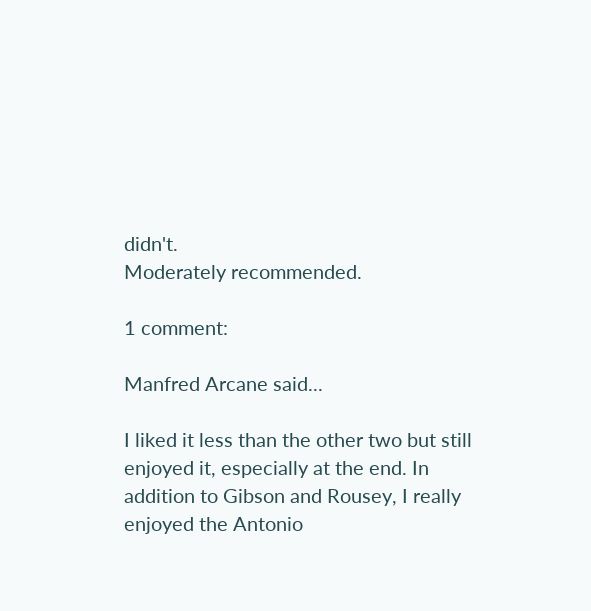didn't.
Moderately recommended.

1 comment:

Manfred Arcane said...

I liked it less than the other two but still enjoyed it, especially at the end. In addition to Gibson and Rousey, I really enjoyed the Antonio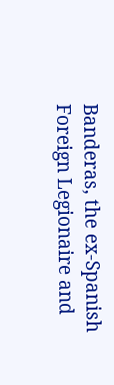Banderas, the ex-Spanish Foreign Legionaire and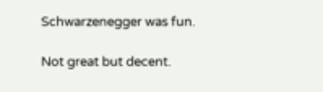Schwarzenegger was fun.

Not great but decent.